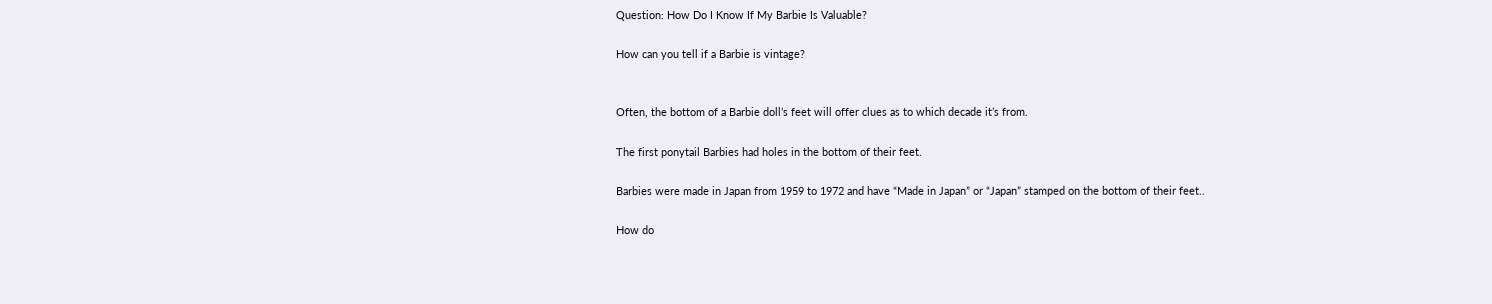Question: How Do I Know If My Barbie Is Valuable?

How can you tell if a Barbie is vintage?


Often, the bottom of a Barbie doll’s feet will offer clues as to which decade it’s from.

The first ponytail Barbies had holes in the bottom of their feet.

Barbies were made in Japan from 1959 to 1972 and have “Made in Japan” or “Japan” stamped on the bottom of their feet..

How do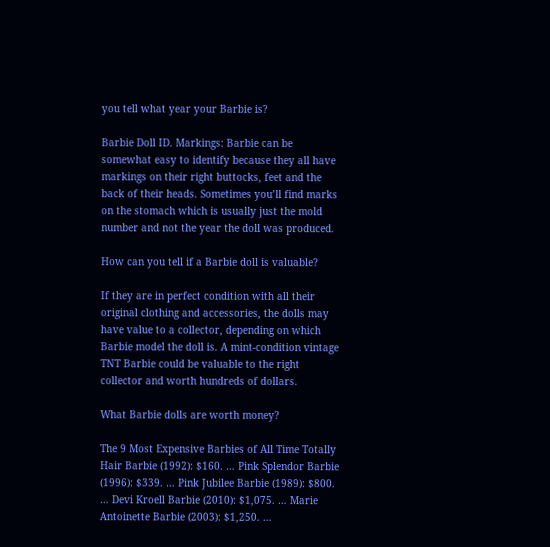you tell what year your Barbie is?

Barbie Doll ID. Markings: Barbie can be somewhat easy to identify because they all have markings on their right buttocks, feet and the back of their heads. Sometimes you’ll find marks on the stomach which is usually just the mold number and not the year the doll was produced.

How can you tell if a Barbie doll is valuable?

If they are in perfect condition with all their original clothing and accessories, the dolls may have value to a collector, depending on which Barbie model the doll is. A mint-condition vintage TNT Barbie could be valuable to the right collector and worth hundreds of dollars.

What Barbie dolls are worth money?

The 9 Most Expensive Barbies of All Time Totally Hair Barbie (1992): $160. … Pink Splendor Barbie (1996): $339. … Pink Jubilee Barbie (1989): $800. … Devi Kroell Barbie (2010): $1,075. … Marie Antoinette Barbie (2003): $1,250. …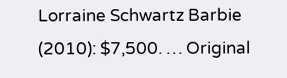Lorraine Schwartz Barbie (2010): $7,500. … Original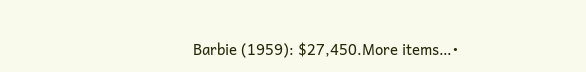Barbie (1959): $27,450.More items…•